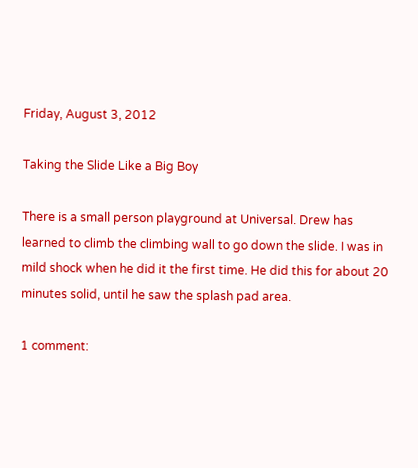Friday, August 3, 2012

Taking the Slide Like a Big Boy

There is a small person playground at Universal. Drew has learned to climb the climbing wall to go down the slide. I was in mild shock when he did it the first time. He did this for about 20 minutes solid, until he saw the splash pad area.

1 comment: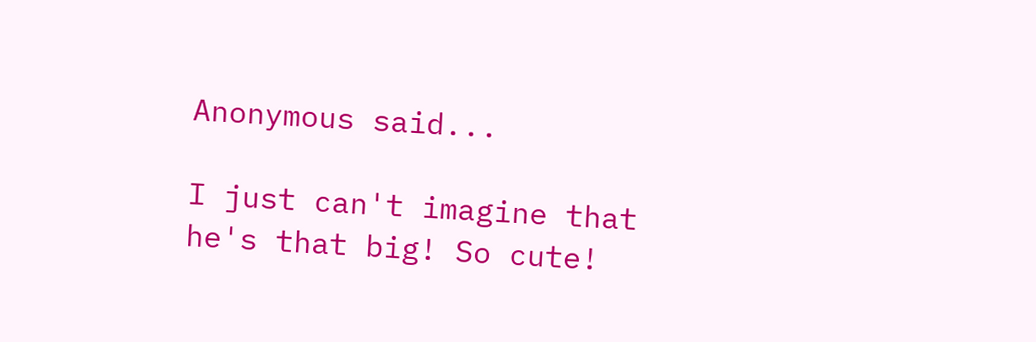Anonymous said...

I just can't imagine that he's that big! So cute!